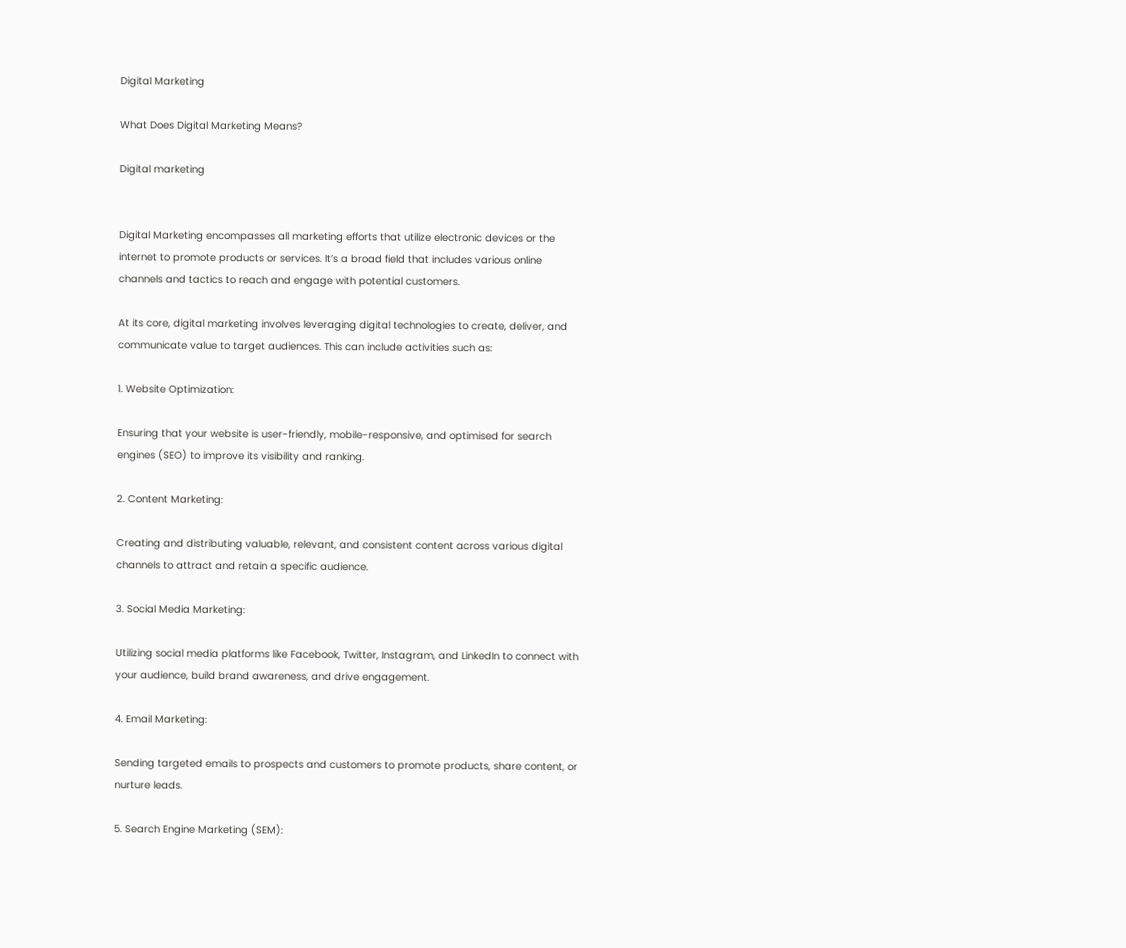Digital Marketing

What Does Digital Marketing Means?

Digital marketing


Digital Marketing encompasses all marketing efforts that utilize electronic devices or the internet to promote products or services. It’s a broad field that includes various online channels and tactics to reach and engage with potential customers.

At its core, digital marketing involves leveraging digital technologies to create, deliver, and communicate value to target audiences. This can include activities such as:

1. Website Optimization:

Ensuring that your website is user-friendly, mobile-responsive, and optimised for search engines (SEO) to improve its visibility and ranking.

2. Content Marketing:

Creating and distributing valuable, relevant, and consistent content across various digital channels to attract and retain a specific audience.

3. Social Media Marketing:

Utilizing social media platforms like Facebook, Twitter, Instagram, and LinkedIn to connect with your audience, build brand awareness, and drive engagement.

4. Email Marketing:

Sending targeted emails to prospects and customers to promote products, share content, or nurture leads.

5. Search Engine Marketing (SEM):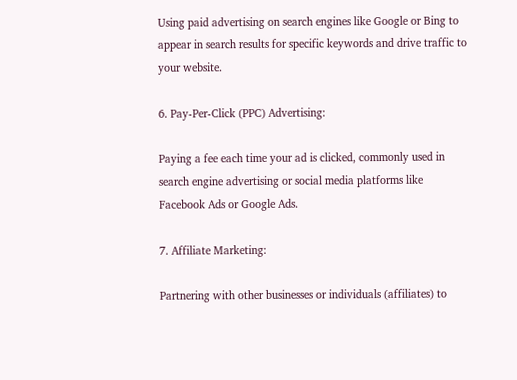Using paid advertising on search engines like Google or Bing to appear in search results for specific keywords and drive traffic to your website.

6. Pay-Per-Click (PPC) Advertising:

Paying a fee each time your ad is clicked, commonly used in search engine advertising or social media platforms like Facebook Ads or Google Ads.

7. Affiliate Marketing:

Partnering with other businesses or individuals (affiliates) to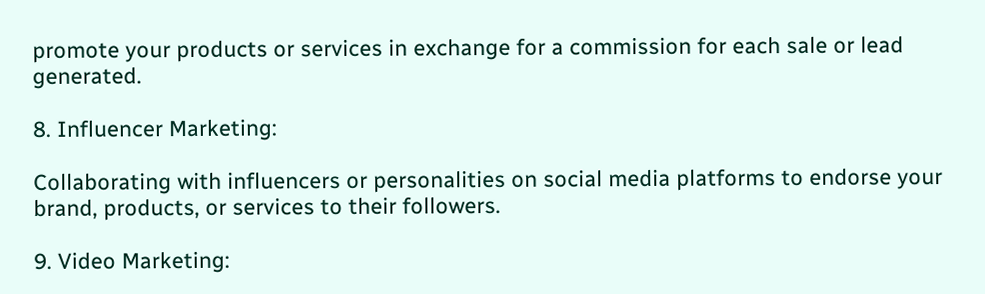promote your products or services in exchange for a commission for each sale or lead generated.

8. Influencer Marketing:

Collaborating with influencers or personalities on social media platforms to endorse your brand, products, or services to their followers.

9. Video Marketing: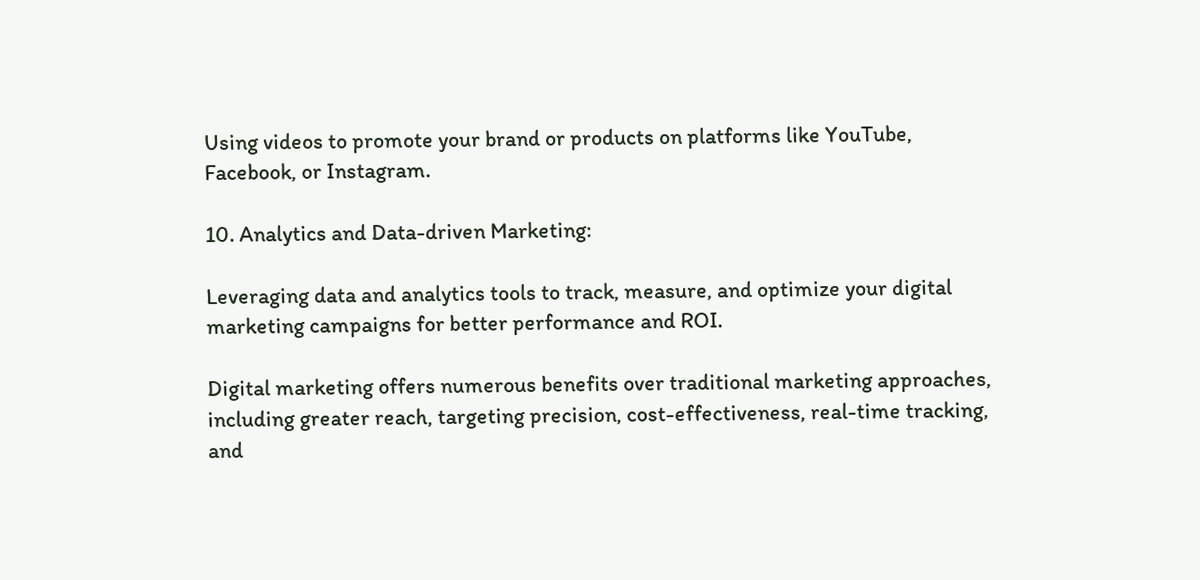Using videos to promote your brand or products on platforms like YouTube, Facebook, or Instagram.

10. Analytics and Data-driven Marketing:

Leveraging data and analytics tools to track, measure, and optimize your digital marketing campaigns for better performance and ROI.

Digital marketing offers numerous benefits over traditional marketing approaches, including greater reach, targeting precision, cost-effectiveness, real-time tracking, and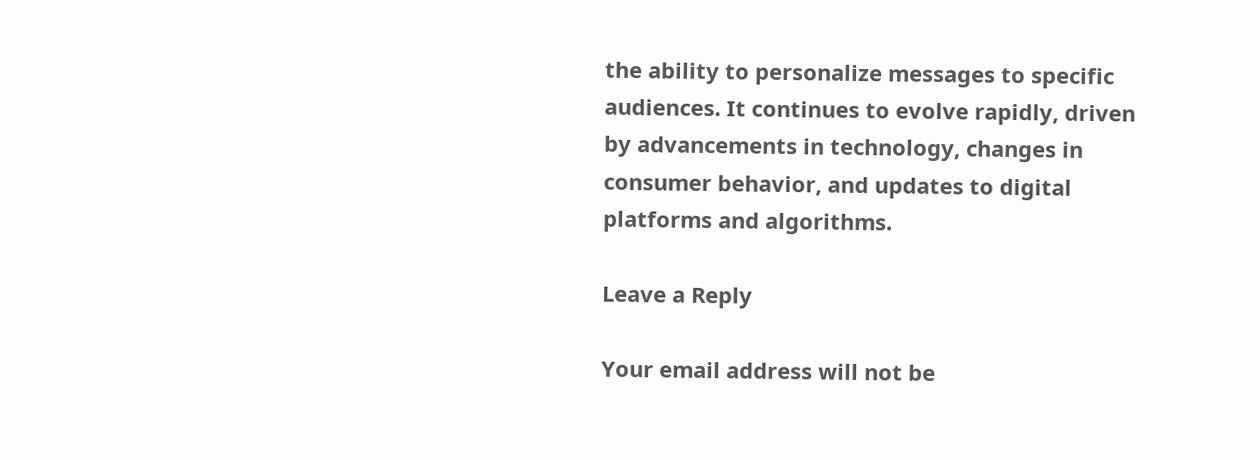the ability to personalize messages to specific audiences. It continues to evolve rapidly, driven by advancements in technology, changes in consumer behavior, and updates to digital platforms and algorithms.

Leave a Reply

Your email address will not be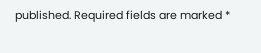published. Required fields are marked *